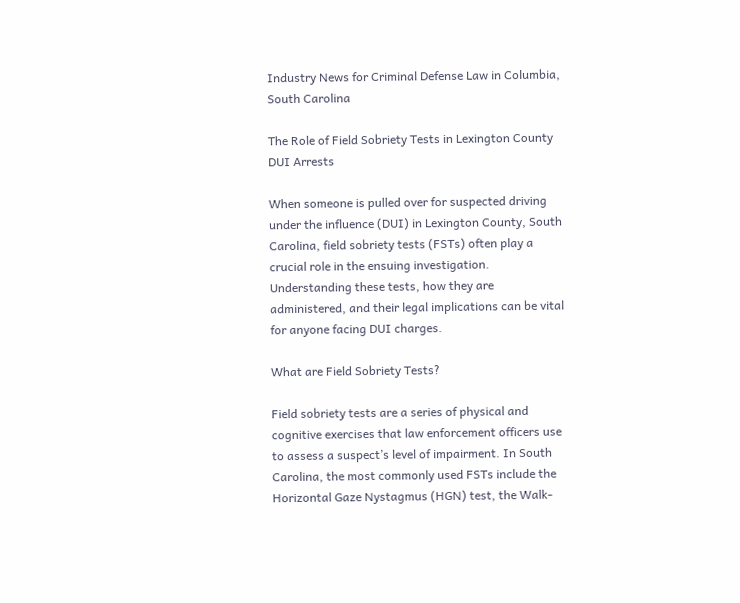Industry News for Criminal Defense Law in Columbia, South Carolina

The Role of Field Sobriety Tests in Lexington County DUI Arrests

When someone is pulled over for suspected driving under the influence (DUI) in Lexington County, South Carolina, field sobriety tests (FSTs) often play a crucial role in the ensuing investigation. Understanding these tests, how they are administered, and their legal implications can be vital for anyone facing DUI charges.

What are Field Sobriety Tests?

Field sobriety tests are a series of physical and cognitive exercises that law enforcement officers use to assess a suspect’s level of impairment. In South Carolina, the most commonly used FSTs include the Horizontal Gaze Nystagmus (HGN) test, the Walk-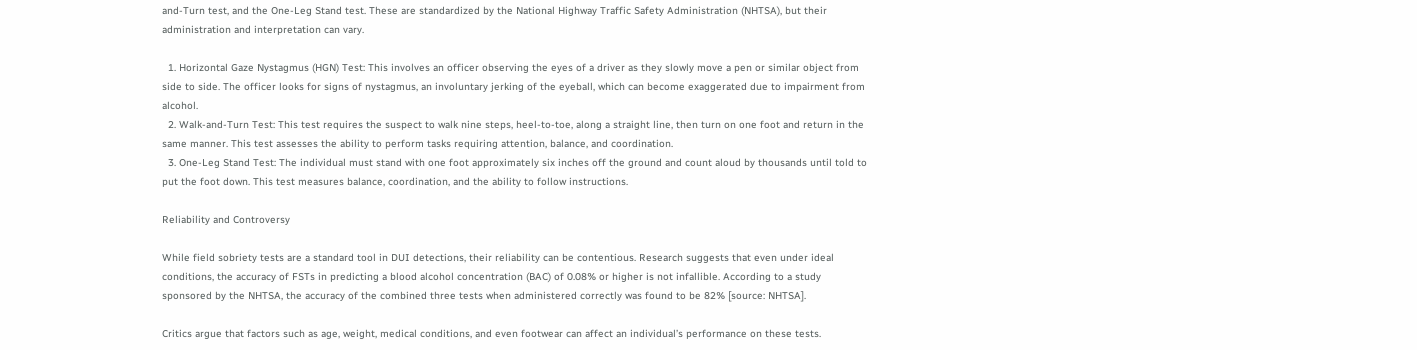and-Turn test, and the One-Leg Stand test. These are standardized by the National Highway Traffic Safety Administration (NHTSA), but their administration and interpretation can vary.

  1. Horizontal Gaze Nystagmus (HGN) Test: This involves an officer observing the eyes of a driver as they slowly move a pen or similar object from side to side. The officer looks for signs of nystagmus, an involuntary jerking of the eyeball, which can become exaggerated due to impairment from alcohol.
  2. Walk-and-Turn Test: This test requires the suspect to walk nine steps, heel-to-toe, along a straight line, then turn on one foot and return in the same manner. This test assesses the ability to perform tasks requiring attention, balance, and coordination.
  3. One-Leg Stand Test: The individual must stand with one foot approximately six inches off the ground and count aloud by thousands until told to put the foot down. This test measures balance, coordination, and the ability to follow instructions.

Reliability and Controversy

While field sobriety tests are a standard tool in DUI detections, their reliability can be contentious. Research suggests that even under ideal conditions, the accuracy of FSTs in predicting a blood alcohol concentration (BAC) of 0.08% or higher is not infallible. According to a study sponsored by the NHTSA, the accuracy of the combined three tests when administered correctly was found to be 82% [source: NHTSA].

Critics argue that factors such as age, weight, medical conditions, and even footwear can affect an individual’s performance on these tests.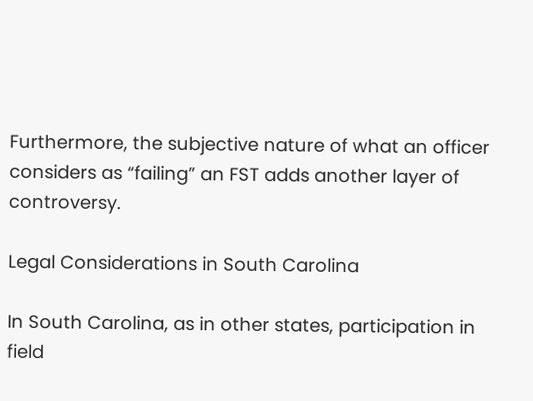Furthermore, the subjective nature of what an officer considers as “failing” an FST adds another layer of controversy.

Legal Considerations in South Carolina

In South Carolina, as in other states, participation in field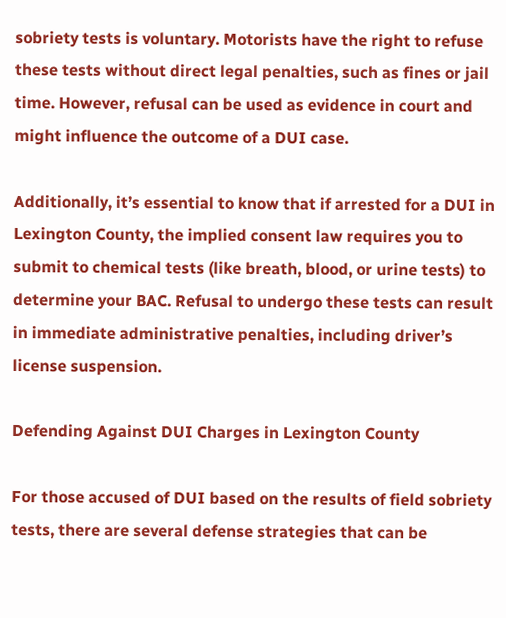sobriety tests is voluntary. Motorists have the right to refuse these tests without direct legal penalties, such as fines or jail time. However, refusal can be used as evidence in court and might influence the outcome of a DUI case.

Additionally, it’s essential to know that if arrested for a DUI in Lexington County, the implied consent law requires you to submit to chemical tests (like breath, blood, or urine tests) to determine your BAC. Refusal to undergo these tests can result in immediate administrative penalties, including driver’s license suspension.

Defending Against DUI Charges in Lexington County

For those accused of DUI based on the results of field sobriety tests, there are several defense strategies that can be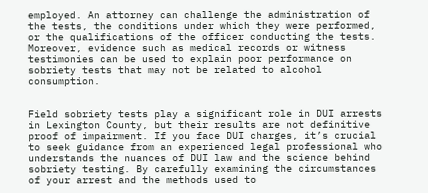employed. An attorney can challenge the administration of the tests, the conditions under which they were performed, or the qualifications of the officer conducting the tests. Moreover, evidence such as medical records or witness testimonies can be used to explain poor performance on sobriety tests that may not be related to alcohol consumption.


Field sobriety tests play a significant role in DUI arrests in Lexington County, but their results are not definitive proof of impairment. If you face DUI charges, it’s crucial to seek guidance from an experienced legal professional who understands the nuances of DUI law and the science behind sobriety testing. By carefully examining the circumstances of your arrest and the methods used to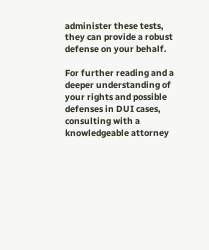administer these tests, they can provide a robust defense on your behalf.

For further reading and a deeper understanding of your rights and possible defenses in DUI cases, consulting with a knowledgeable attorney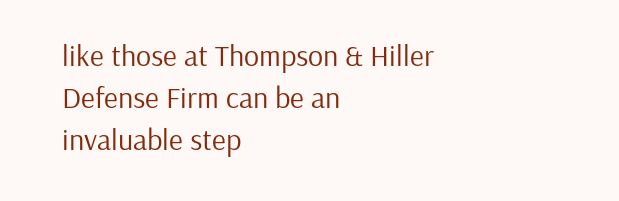like those at Thompson & Hiller Defense Firm can be an invaluable step